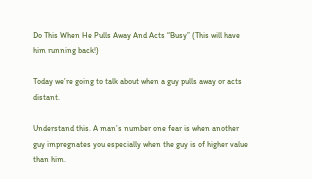Do This When He Pulls Away And Acts “Busy” (This will have him running back!)

Today we’re going to talk about when a guy pulls away or acts distant.

Understand this. A man’s number one fear is when another guy impregnates you especially when the guy is of higher value than him.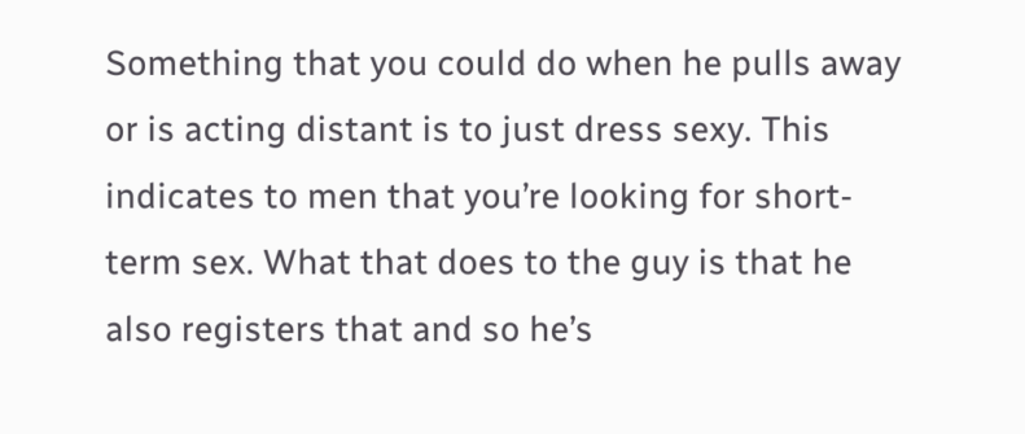Something that you could do when he pulls away or is acting distant is to just dress sexy. This indicates to men that you’re looking for short-term sex. What that does to the guy is that he also registers that and so he’s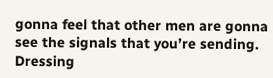gonna feel that other men are gonna see the signals that you’re sending. Dressing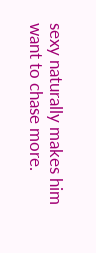sexy naturally makes him want to chase more.